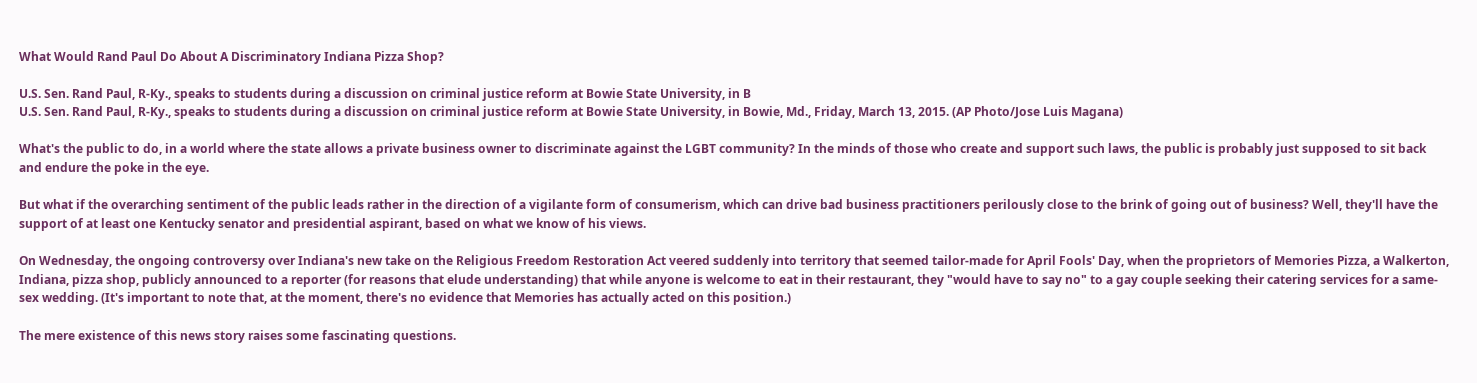What Would Rand Paul Do About A Discriminatory Indiana Pizza Shop?

U.S. Sen. Rand Paul, R-Ky., speaks to students during a discussion on criminal justice reform at Bowie State University, in B
U.S. Sen. Rand Paul, R-Ky., speaks to students during a discussion on criminal justice reform at Bowie State University, in Bowie, Md., Friday, March 13, 2015. (AP Photo/Jose Luis Magana)

What's the public to do, in a world where the state allows a private business owner to discriminate against the LGBT community? In the minds of those who create and support such laws, the public is probably just supposed to sit back and endure the poke in the eye.

But what if the overarching sentiment of the public leads rather in the direction of a vigilante form of consumerism, which can drive bad business practitioners perilously close to the brink of going out of business? Well, they'll have the support of at least one Kentucky senator and presidential aspirant, based on what we know of his views.

On Wednesday, the ongoing controversy over Indiana's new take on the Religious Freedom Restoration Act veered suddenly into territory that seemed tailor-made for April Fools' Day, when the proprietors of Memories Pizza, a Walkerton, Indiana, pizza shop, publicly announced to a reporter (for reasons that elude understanding) that while anyone is welcome to eat in their restaurant, they "would have to say no" to a gay couple seeking their catering services for a same-sex wedding. (It's important to note that, at the moment, there's no evidence that Memories has actually acted on this position.)

The mere existence of this news story raises some fascinating questions.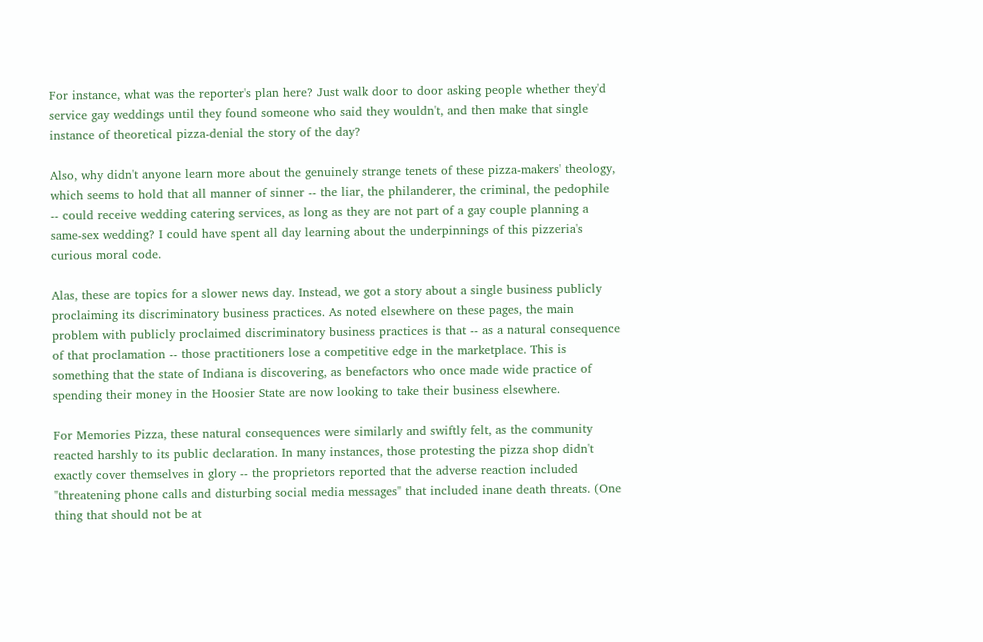For instance, what was the reporter's plan here? Just walk door to door asking people whether they'd service gay weddings until they found someone who said they wouldn't, and then make that single instance of theoretical pizza-denial the story of the day?

Also, why didn't anyone learn more about the genuinely strange tenets of these pizza-makers' theology, which seems to hold that all manner of sinner -- the liar, the philanderer, the criminal, the pedophile -- could receive wedding catering services, as long as they are not part of a gay couple planning a same-sex wedding? I could have spent all day learning about the underpinnings of this pizzeria's curious moral code.

Alas, these are topics for a slower news day. Instead, we got a story about a single business publicly proclaiming its discriminatory business practices. As noted elsewhere on these pages, the main problem with publicly proclaimed discriminatory business practices is that -- as a natural consequence of that proclamation -- those practitioners lose a competitive edge in the marketplace. This is something that the state of Indiana is discovering, as benefactors who once made wide practice of spending their money in the Hoosier State are now looking to take their business elsewhere.

For Memories Pizza, these natural consequences were similarly and swiftly felt, as the community reacted harshly to its public declaration. In many instances, those protesting the pizza shop didn't exactly cover themselves in glory -- the proprietors reported that the adverse reaction included "threatening phone calls and disturbing social media messages" that included inane death threats. (One thing that should not be at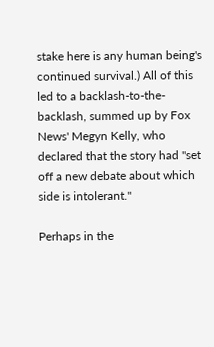stake here is any human being's continued survival.) All of this led to a backlash-to-the-backlash, summed up by Fox News' Megyn Kelly, who declared that the story had "set off a new debate about which side is intolerant."

Perhaps in the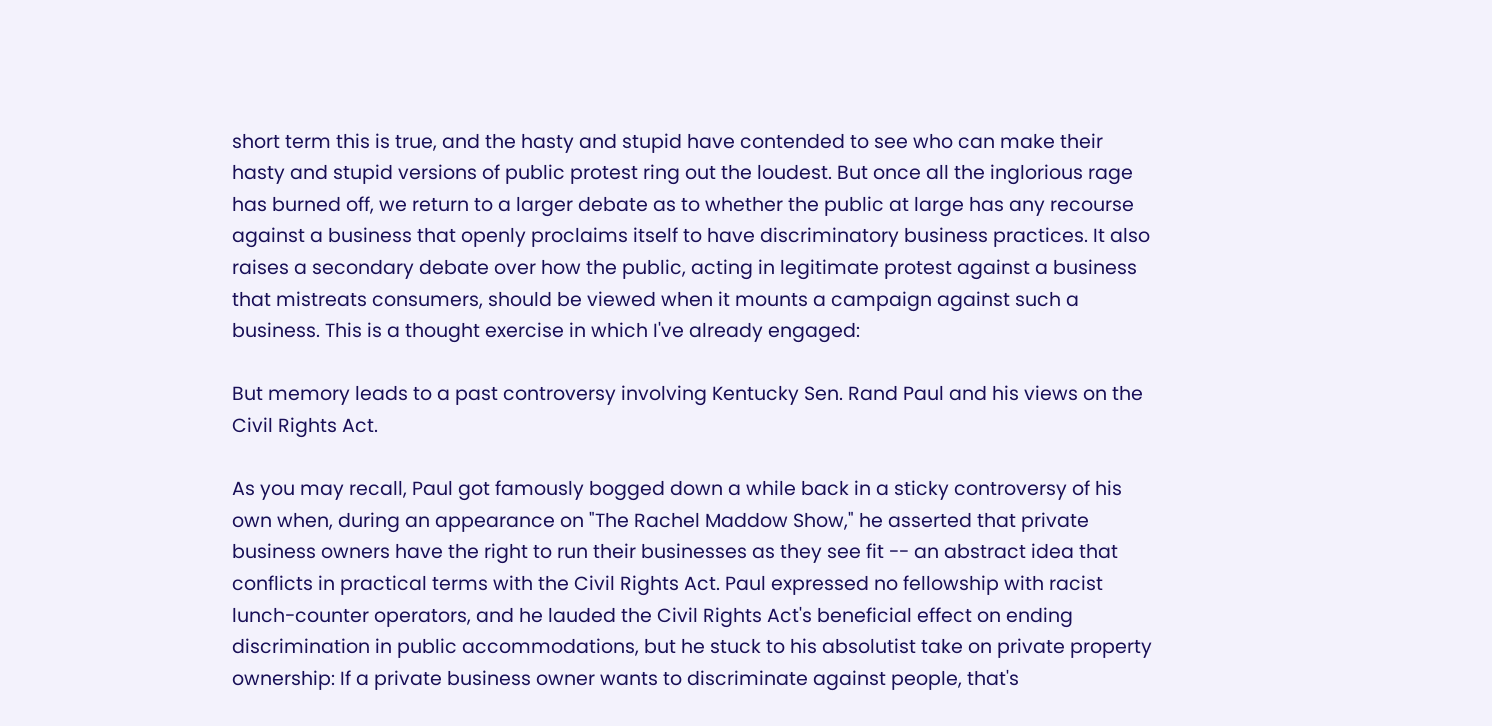short term this is true, and the hasty and stupid have contended to see who can make their hasty and stupid versions of public protest ring out the loudest. But once all the inglorious rage has burned off, we return to a larger debate as to whether the public at large has any recourse against a business that openly proclaims itself to have discriminatory business practices. It also raises a secondary debate over how the public, acting in legitimate protest against a business that mistreats consumers, should be viewed when it mounts a campaign against such a business. This is a thought exercise in which I've already engaged:

But memory leads to a past controversy involving Kentucky Sen. Rand Paul and his views on the Civil Rights Act.

As you may recall, Paul got famously bogged down a while back in a sticky controversy of his own when, during an appearance on "The Rachel Maddow Show," he asserted that private business owners have the right to run their businesses as they see fit -- an abstract idea that conflicts in practical terms with the Civil Rights Act. Paul expressed no fellowship with racist lunch-counter operators, and he lauded the Civil Rights Act's beneficial effect on ending discrimination in public accommodations, but he stuck to his absolutist take on private property ownership: If a private business owner wants to discriminate against people, that's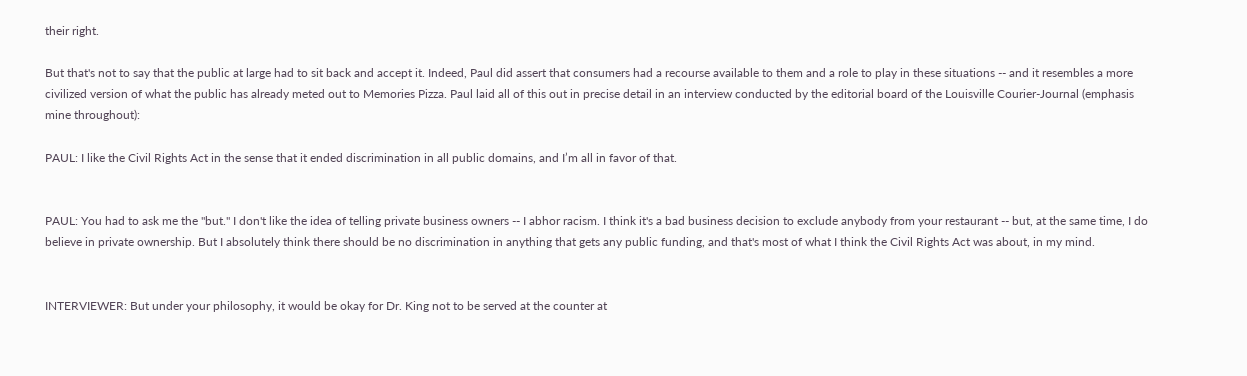their right.

But that's not to say that the public at large had to sit back and accept it. Indeed, Paul did assert that consumers had a recourse available to them and a role to play in these situations -- and it resembles a more civilized version of what the public has already meted out to Memories Pizza. Paul laid all of this out in precise detail in an interview conducted by the editorial board of the Louisville Courier-Journal (emphasis mine throughout):

PAUL: I like the Civil Rights Act in the sense that it ended discrimination in all public domains, and I’m all in favor of that.


PAUL: You had to ask me the "but." I don't like the idea of telling private business owners -- I abhor racism. I think it's a bad business decision to exclude anybody from your restaurant -- but, at the same time, I do believe in private ownership. But I absolutely think there should be no discrimination in anything that gets any public funding, and that's most of what I think the Civil Rights Act was about, in my mind.


INTERVIEWER: But under your philosophy, it would be okay for Dr. King not to be served at the counter at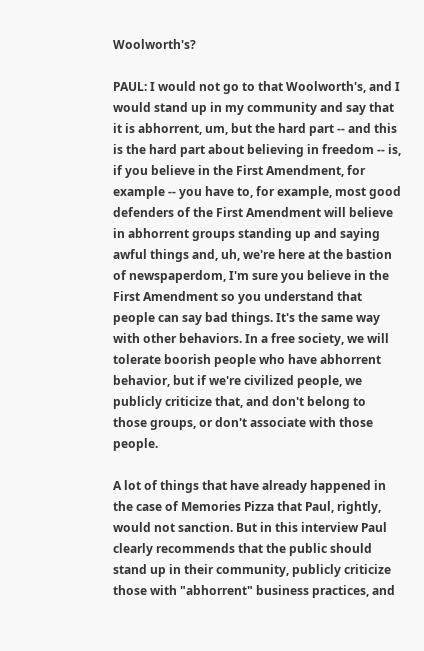Woolworth's?

PAUL: I would not go to that Woolworth's, and I would stand up in my community and say that it is abhorrent, um, but the hard part -- and this is the hard part about believing in freedom -- is, if you believe in the First Amendment, for example -- you have to, for example, most good defenders of the First Amendment will believe in abhorrent groups standing up and saying awful things and, uh, we're here at the bastion of newspaperdom, I'm sure you believe in the First Amendment so you understand that people can say bad things. It's the same way with other behaviors. In a free society, we will tolerate boorish people who have abhorrent behavior, but if we're civilized people, we publicly criticize that, and don't belong to those groups, or don't associate with those people.

A lot of things that have already happened in the case of Memories Pizza that Paul, rightly, would not sanction. But in this interview Paul clearly recommends that the public should stand up in their community, publicly criticize those with "abhorrent" business practices, and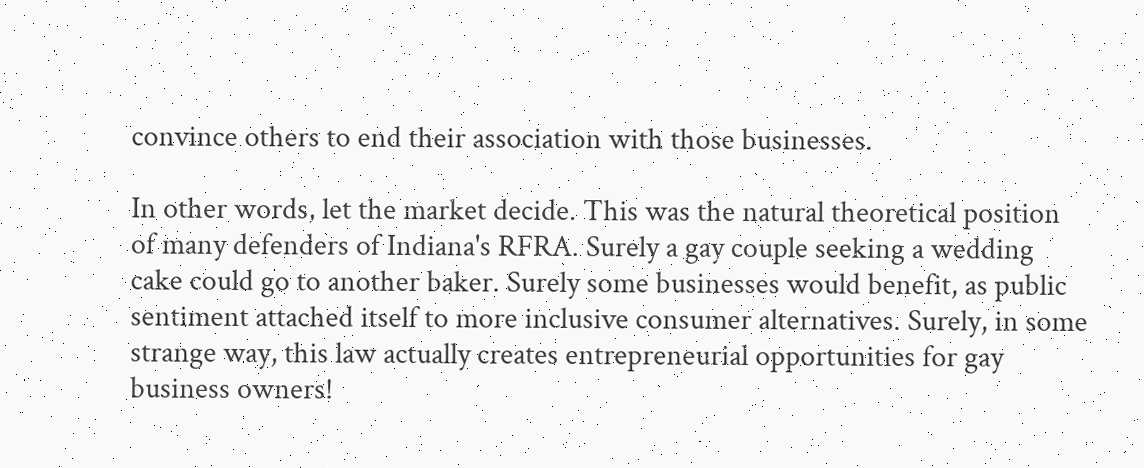convince others to end their association with those businesses.

In other words, let the market decide. This was the natural theoretical position of many defenders of Indiana's RFRA. Surely a gay couple seeking a wedding cake could go to another baker. Surely some businesses would benefit, as public sentiment attached itself to more inclusive consumer alternatives. Surely, in some strange way, this law actually creates entrepreneurial opportunities for gay business owners!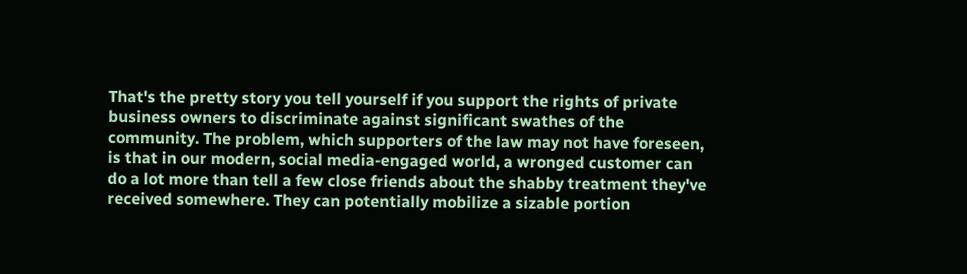That's the pretty story you tell yourself if you support the rights of private business owners to discriminate against significant swathes of the community. The problem, which supporters of the law may not have foreseen, is that in our modern, social media-engaged world, a wronged customer can do a lot more than tell a few close friends about the shabby treatment they've received somewhere. They can potentially mobilize a sizable portion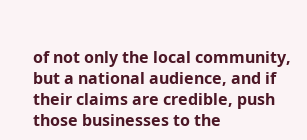of not only the local community, but a national audience, and if their claims are credible, push those businesses to the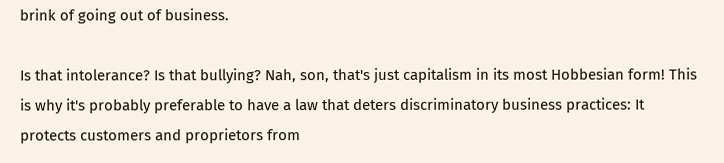brink of going out of business.

Is that intolerance? Is that bullying? Nah, son, that's just capitalism in its most Hobbesian form! This is why it's probably preferable to have a law that deters discriminatory business practices: It protects customers and proprietors from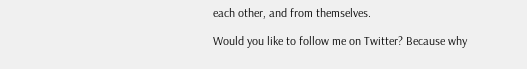each other, and from themselves.

Would you like to follow me on Twitter? Because why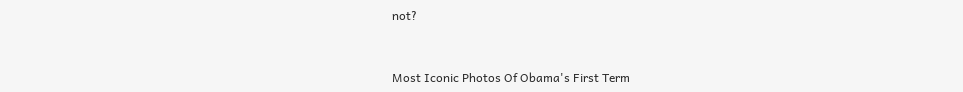not?



Most Iconic Photos Of Obama's First Term